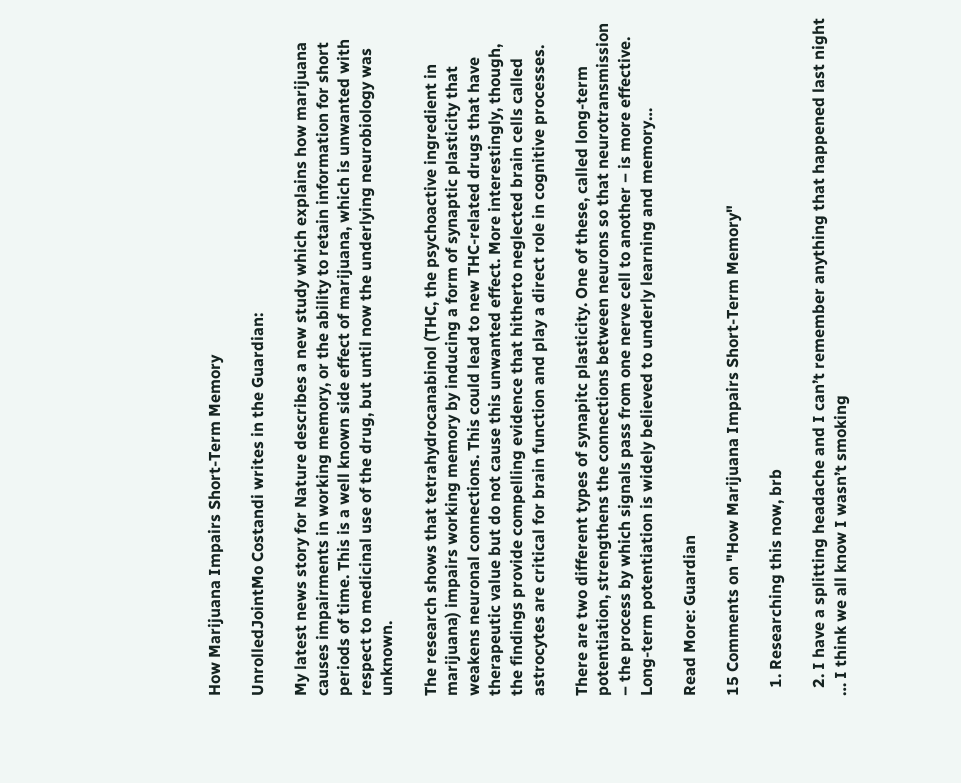How Marijuana Impairs Short-Term Memory

UnrolledJointMo Costandi writes in the Guardian:

My latest news story for Nature describes a new study which explains how marijuana causes impairments in working memory, or the ability to retain information for short periods of time. This is a well known side effect of marijuana, which is unwanted with respect to medicinal use of the drug, but until now the underlying neurobiology was unknown.

The research shows that tetrahydrocanabinol (THC, the psychoactive ingredient in marijuana) impairs working memory by inducing a form of synaptic plasticity that weakens neuronal connections. This could lead to new THC-related drugs that have therapeutic value but do not cause this unwanted effect. More interestingly, though, the findings provide compelling evidence that hitherto neglected brain cells called astrocytes are critical for brain function and play a direct role in cognitive processes.

There are two different types of synapitc plasticity. One of these, called long-term potentiation, strengthens the connections between neurons so that neurotransmission – the process by which signals pass from one nerve cell to another – is more effective. Long-term potentiation is widely believed to underly learning and memory…

Read More: Guardian

15 Comments on "How Marijuana Impairs Short-Term Memory"

  1. Researching this now, brb

  2. I have a splitting headache and I can’t remember anything that happened last night … I think we all know I wasn’t smoking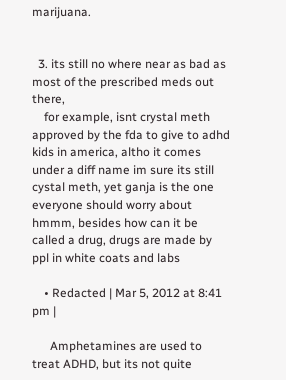marijuana.


  3. its still no where near as bad as most of the prescribed meds out there,
    for example, isnt crystal meth approved by the fda to give to adhd kids in america, altho it comes under a diff name im sure its still cystal meth, yet ganja is the one everyone should worry about hmmm, besides how can it be called a drug, drugs are made by ppl in white coats and labs

    • Redacted | Mar 5, 2012 at 8:41 pm |

      Amphetamines are used to treat ADHD, but its not quite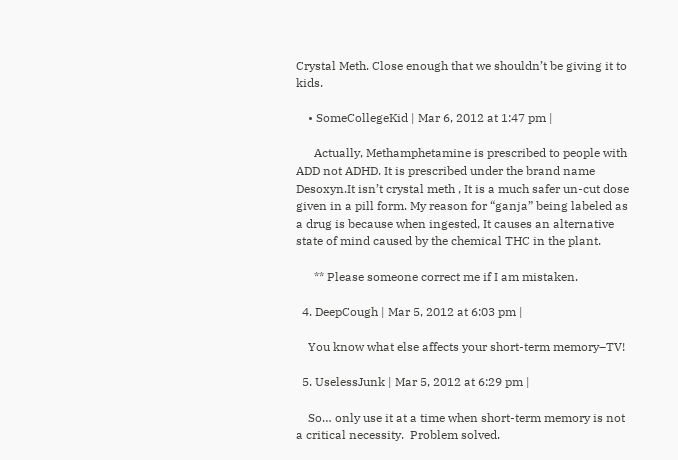Crystal Meth. Close enough that we shouldn’t be giving it to kids.

    • SomeCollegeKid | Mar 6, 2012 at 1:47 pm |

      Actually, Methamphetamine is prescribed to people with ADD not ADHD. It is prescribed under the brand name Desoxyn.It isn’t crystal meth , It is a much safer un-cut dose given in a pill form. My reason for “ganja” being labeled as a drug is because when ingested, It causes an alternative state of mind caused by the chemical THC in the plant.

      ** Please someone correct me if I am mistaken.

  4. DeepCough | Mar 5, 2012 at 6:03 pm |

    You know what else affects your short-term memory–TV!

  5. UselessJunk | Mar 5, 2012 at 6:29 pm |

    So… only use it at a time when short-term memory is not a critical necessity.  Problem solved.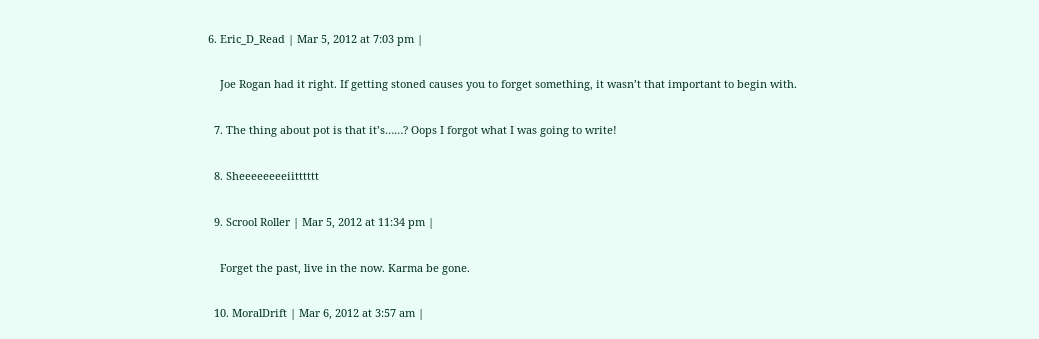6. Eric_D_Read | Mar 5, 2012 at 7:03 pm |

    Joe Rogan had it right. If getting stoned causes you to forget something, it wasn’t that important to begin with.

  7. The thing about pot is that it’s……? Oops I forgot what I was going to write!

  8. Sheeeeeeeeiitttttt

  9. Scrool Roller | Mar 5, 2012 at 11:34 pm |

    Forget the past, live in the now. Karma be gone.

  10. MoralDrift | Mar 6, 2012 at 3:57 am |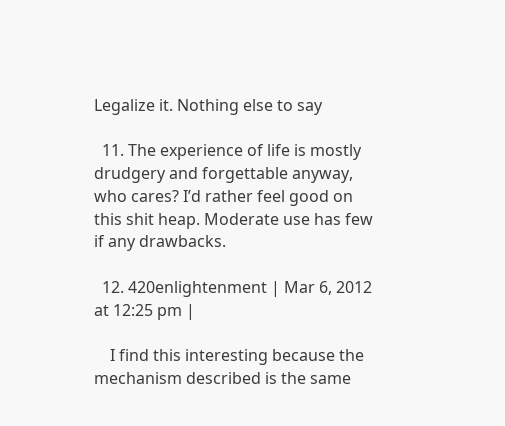Legalize it. Nothing else to say

  11. The experience of life is mostly drudgery and forgettable anyway, who cares? I’d rather feel good on this shit heap. Moderate use has few if any drawbacks.

  12. 420enlightenment | Mar 6, 2012 at 12:25 pm |

    I find this interesting because the mechanism described is the same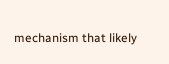mechanism that likely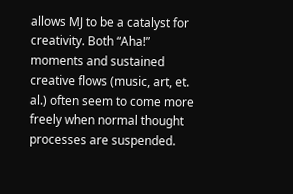allows MJ to be a catalyst for creativity. Both “Aha!” moments and sustained creative flows (music, art, et. al.) often seem to come more freely when normal thought processes are suspended.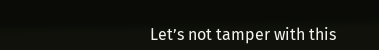Let’s not tamper with this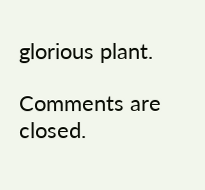glorious plant.

Comments are closed.